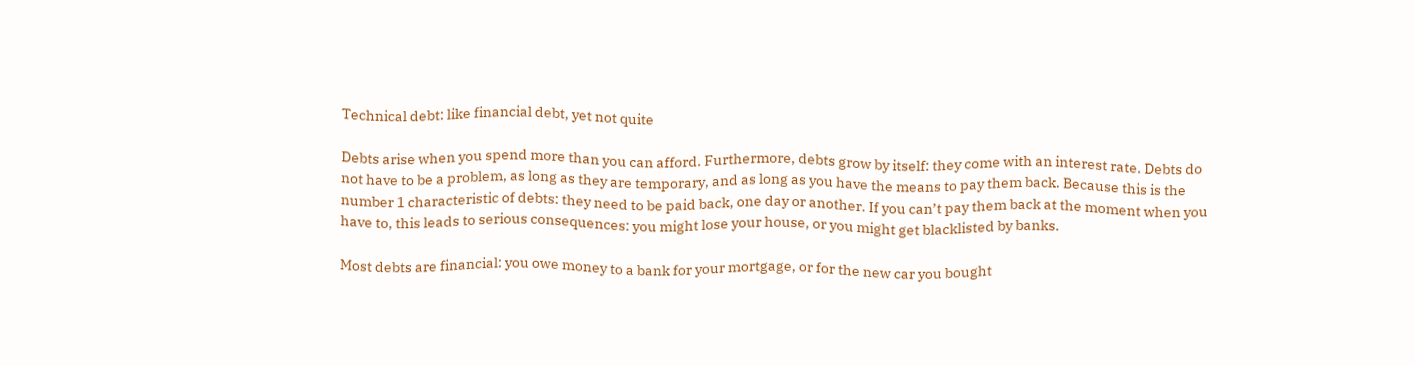Technical debt: like financial debt, yet not quite

Debts arise when you spend more than you can afford. Furthermore, debts grow by itself: they come with an interest rate. Debts do not have to be a problem, as long as they are temporary, and as long as you have the means to pay them back. Because this is the number 1 characteristic of debts: they need to be paid back, one day or another. If you can’t pay them back at the moment when you have to, this leads to serious consequences: you might lose your house, or you might get blacklisted by banks.

Most debts are financial: you owe money to a bank for your mortgage, or for the new car you bought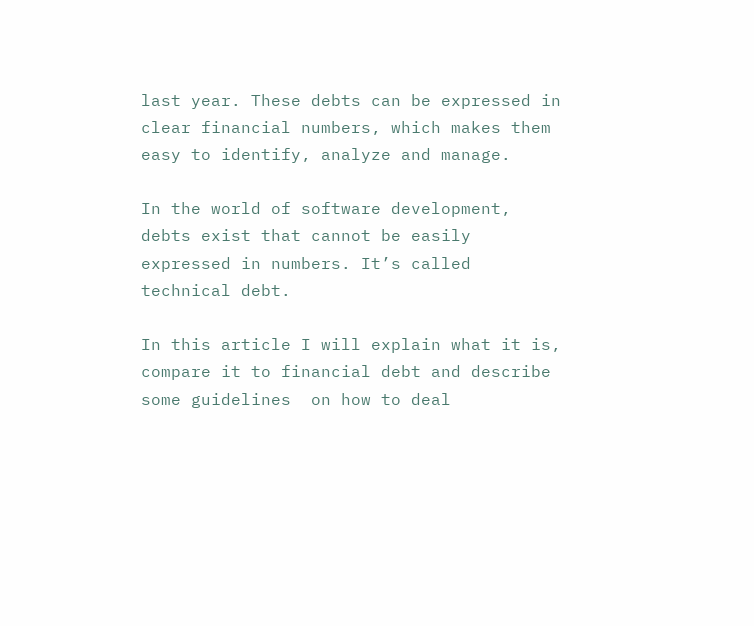last year. These debts can be expressed in clear financial numbers, which makes them easy to identify, analyze and manage.

In the world of software development, debts exist that cannot be easily expressed in numbers. It’s called technical debt.

In this article I will explain what it is, compare it to financial debt and describe some guidelines  on how to deal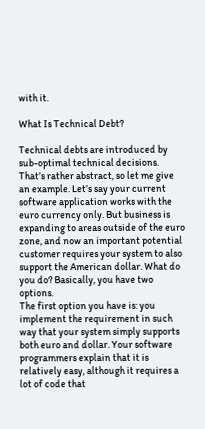with it.

What Is Technical Debt?

Technical debts are introduced by sub-optimal technical decisions. That’s rather abstract, so let me give an example. Let’s say your current software application works with the euro currency only. But business is expanding to areas outside of the euro zone, and now an important potential customer requires your system to also support the American dollar. What do you do? Basically, you have two options.
The first option you have is: you implement the requirement in such way that your system simply supports both euro and dollar. Your software programmers explain that it is relatively easy, although it requires a lot of code that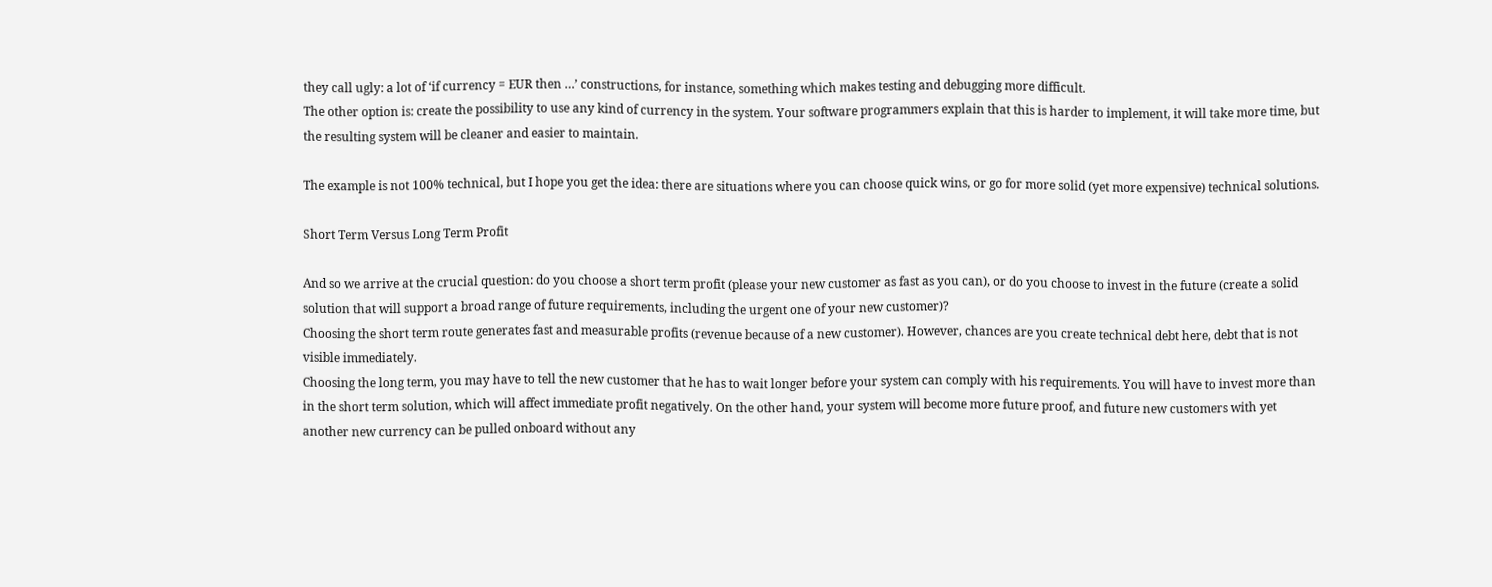they call ugly: a lot of ‘if currency = EUR then …’ constructions, for instance, something which makes testing and debugging more difficult.
The other option is: create the possibility to use any kind of currency in the system. Your software programmers explain that this is harder to implement, it will take more time, but the resulting system will be cleaner and easier to maintain.

The example is not 100% technical, but I hope you get the idea: there are situations where you can choose quick wins, or go for more solid (yet more expensive) technical solutions.

Short Term Versus Long Term Profit

And so we arrive at the crucial question: do you choose a short term profit (please your new customer as fast as you can), or do you choose to invest in the future (create a solid solution that will support a broad range of future requirements, including the urgent one of your new customer)?
Choosing the short term route generates fast and measurable profits (revenue because of a new customer). However, chances are you create technical debt here, debt that is not visible immediately.
Choosing the long term, you may have to tell the new customer that he has to wait longer before your system can comply with his requirements. You will have to invest more than in the short term solution, which will affect immediate profit negatively. On the other hand, your system will become more future proof, and future new customers with yet another new currency can be pulled onboard without any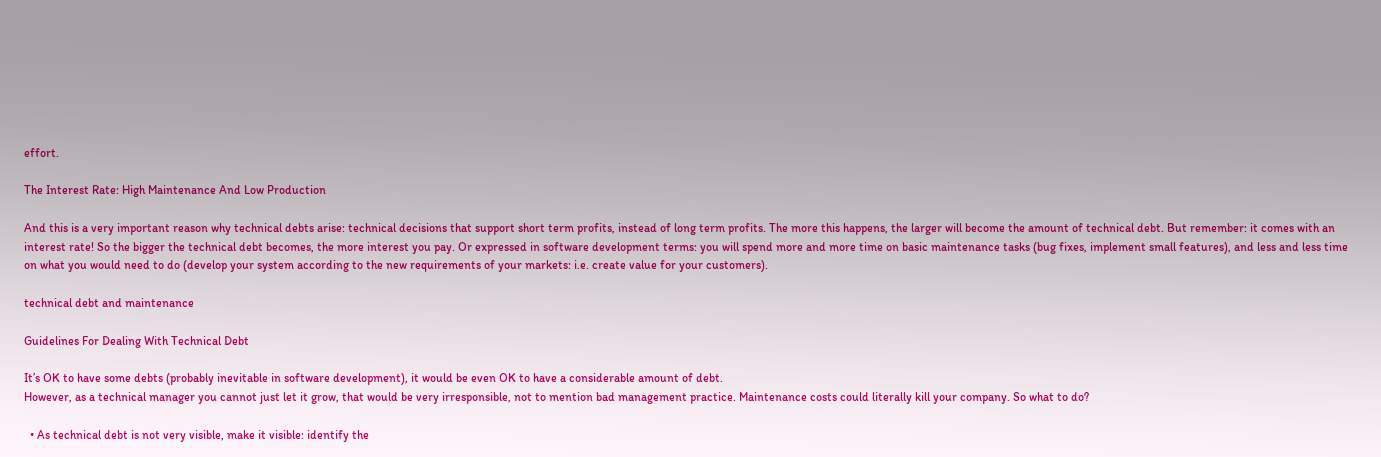effort.

The Interest Rate: High Maintenance And Low Production

And this is a very important reason why technical debts arise: technical decisions that support short term profits, instead of long term profits. The more this happens, the larger will become the amount of technical debt. But remember: it comes with an interest rate! So the bigger the technical debt becomes, the more interest you pay. Or expressed in software development terms: you will spend more and more time on basic maintenance tasks (bug fixes, implement small features), and less and less time on what you would need to do (develop your system according to the new requirements of your markets: i.e. create value for your customers).

technical debt and maintenance

Guidelines For Dealing With Technical Debt

It’s OK to have some debts (probably inevitable in software development), it would be even OK to have a considerable amount of debt.
However, as a technical manager you cannot just let it grow, that would be very irresponsible, not to mention bad management practice. Maintenance costs could literally kill your company. So what to do?

  • As technical debt is not very visible, make it visible: identify the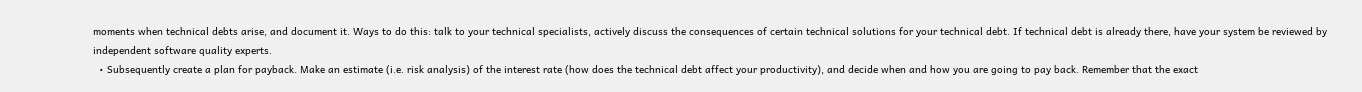moments when technical debts arise, and document it. Ways to do this: talk to your technical specialists, actively discuss the consequences of certain technical solutions for your technical debt. If technical debt is already there, have your system be reviewed by independent software quality experts.
  • Subsequently create a plan for payback. Make an estimate (i.e. risk analysis) of the interest rate (how does the technical debt affect your productivity), and decide when and how you are going to pay back. Remember that the exact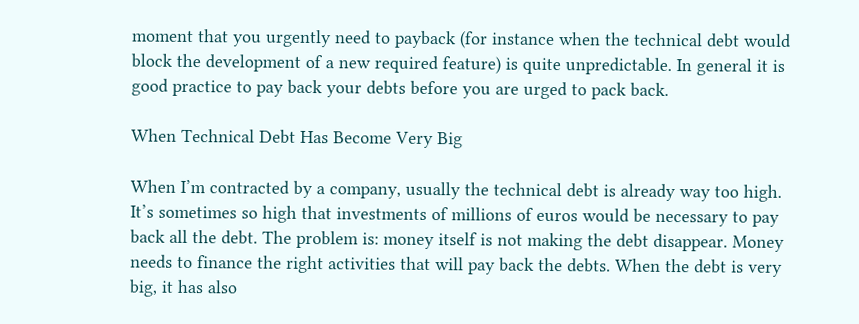moment that you urgently need to payback (for instance when the technical debt would block the development of a new required feature) is quite unpredictable. In general it is good practice to pay back your debts before you are urged to pack back.

When Technical Debt Has Become Very Big

When I’m contracted by a company, usually the technical debt is already way too high. It’s sometimes so high that investments of millions of euros would be necessary to pay back all the debt. The problem is: money itself is not making the debt disappear. Money needs to finance the right activities that will pay back the debts. When the debt is very big, it has also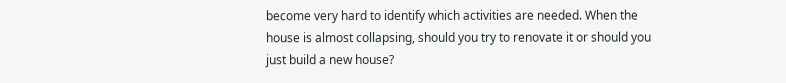become very hard to identify which activities are needed. When the house is almost collapsing, should you try to renovate it or should you just build a new house?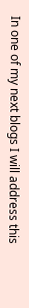In one of my next blogs I will address this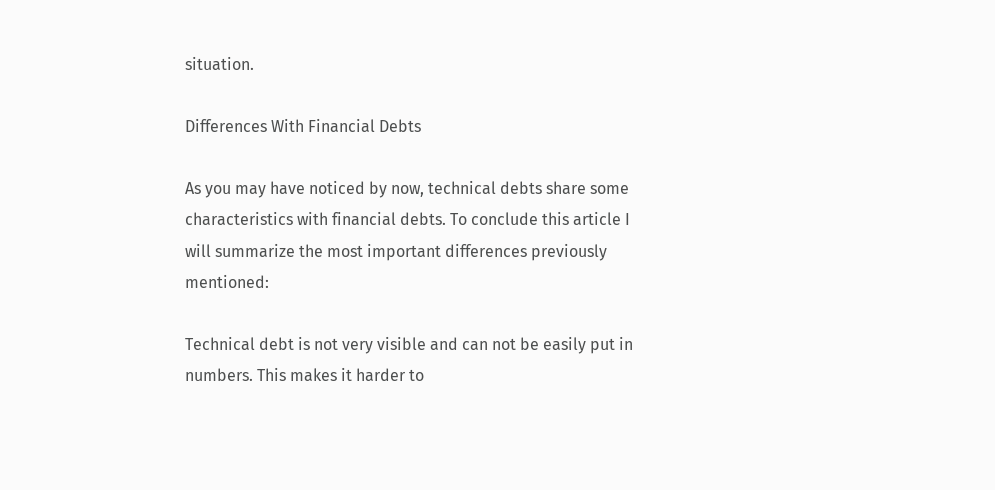situation.

Differences With Financial Debts

As you may have noticed by now, technical debts share some characteristics with financial debts. To conclude this article I will summarize the most important differences previously mentioned:

Technical debt is not very visible and can not be easily put in numbers. This makes it harder to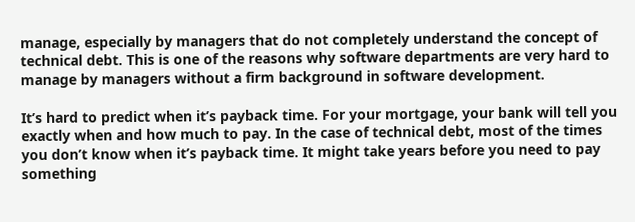manage, especially by managers that do not completely understand the concept of technical debt. This is one of the reasons why software departments are very hard to manage by managers without a firm background in software development.

It’s hard to predict when it’s payback time. For your mortgage, your bank will tell you exactly when and how much to pay. In the case of technical debt, most of the times you don’t know when it’s payback time. It might take years before you need to pay something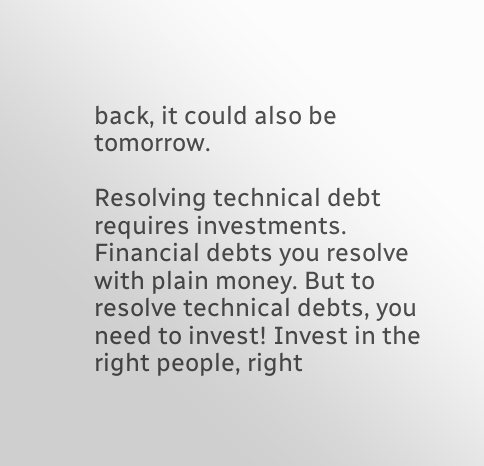back, it could also be tomorrow.

Resolving technical debt requires investments. Financial debts you resolve with plain money. But to resolve technical debts, you need to invest! Invest in the right people, right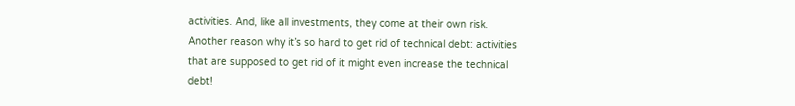activities. And, like all investments, they come at their own risk. Another reason why it’s so hard to get rid of technical debt: activities that are supposed to get rid of it might even increase the technical debt!